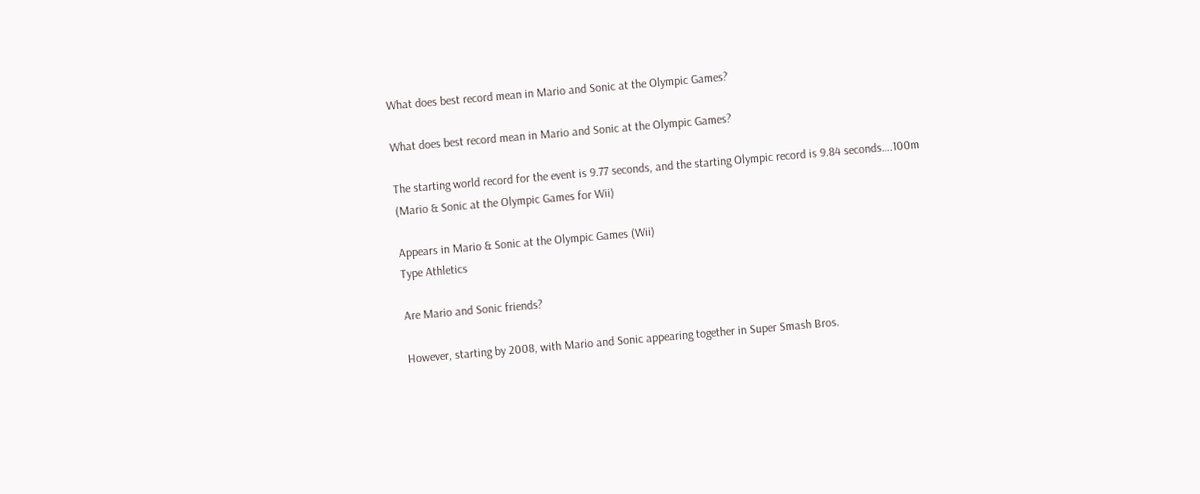What does best record mean in Mario and Sonic at the Olympic Games?

What does best record mean in Mario and Sonic at the Olympic Games?

The starting world record for the event is 9.77 seconds, and the starting Olympic record is 9.84 seconds….100m (Mario & Sonic at the Olympic Games for Wii)

Appears in Mario & Sonic at the Olympic Games (Wii)
Type Athletics

Are Mario and Sonic friends?

However, starting by 2008, with Mario and Sonic appearing together in Super Smash Bros.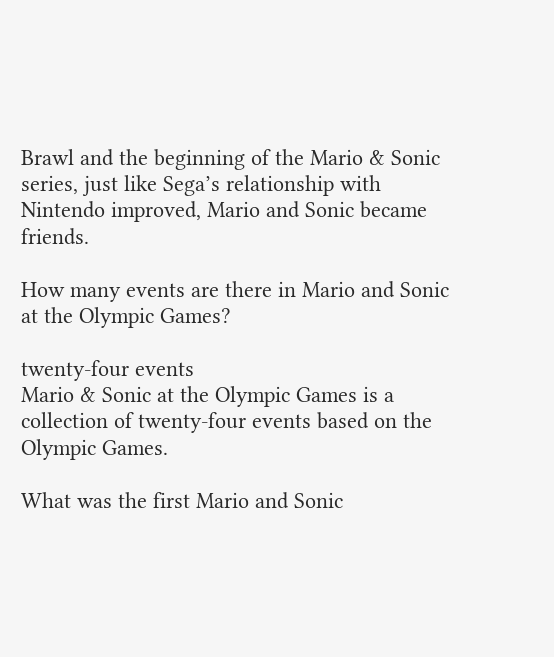Brawl and the beginning of the Mario & Sonic series, just like Sega’s relationship with Nintendo improved, Mario and Sonic became friends.

How many events are there in Mario and Sonic at the Olympic Games?

twenty-four events
Mario & Sonic at the Olympic Games is a collection of twenty-four events based on the Olympic Games.

What was the first Mario and Sonic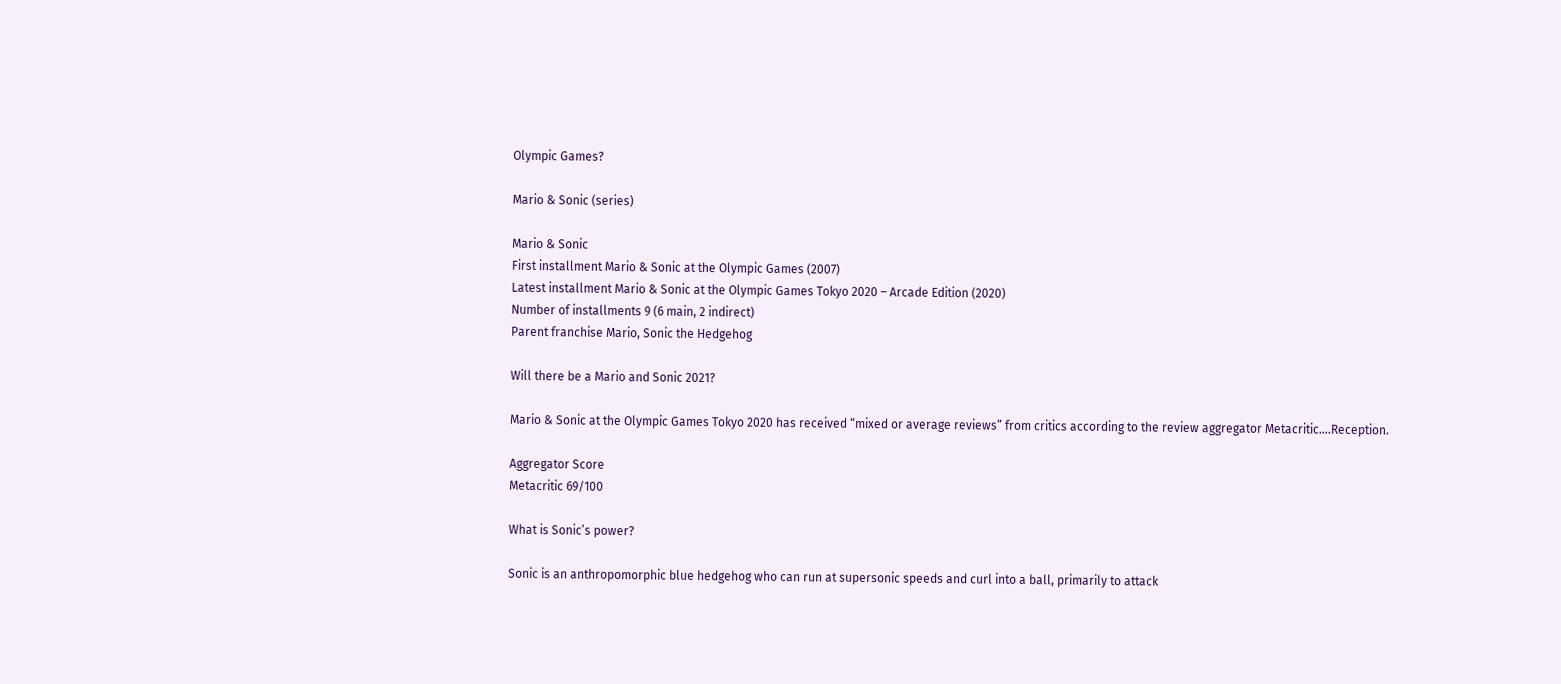Olympic Games?

Mario & Sonic (series)

Mario & Sonic
First installment Mario & Sonic at the Olympic Games (2007)
Latest installment Mario & Sonic at the Olympic Games Tokyo 2020 – Arcade Edition (2020)
Number of installments 9 (6 main, 2 indirect)
Parent franchise Mario, Sonic the Hedgehog

Will there be a Mario and Sonic 2021?

Mario & Sonic at the Olympic Games Tokyo 2020 has received “mixed or average reviews” from critics according to the review aggregator Metacritic….Reception.

Aggregator Score
Metacritic 69/100

What is Sonic’s power?

Sonic is an anthropomorphic blue hedgehog who can run at supersonic speeds and curl into a ball, primarily to attack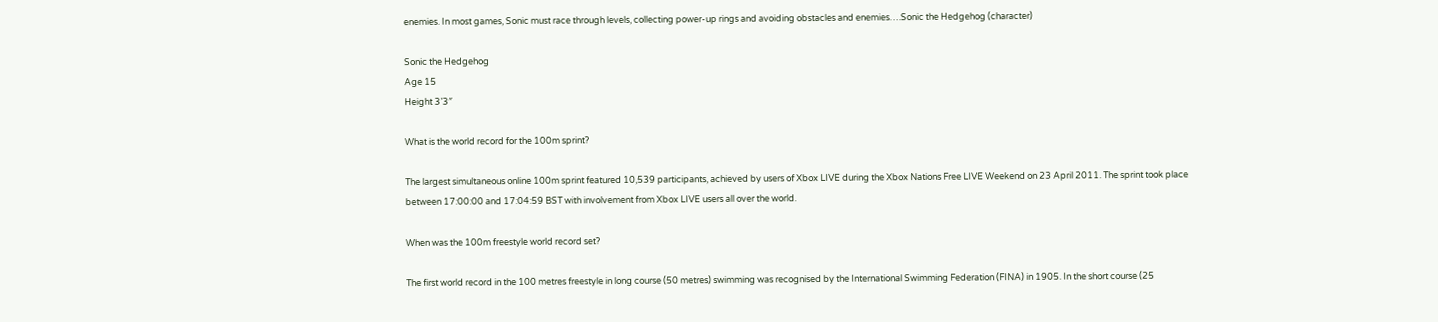enemies. In most games, Sonic must race through levels, collecting power-up rings and avoiding obstacles and enemies….Sonic the Hedgehog (character)

Sonic the Hedgehog
Age 15
Height 3’3″

What is the world record for the 100m sprint?

The largest simultaneous online 100m sprint featured 10,539 participants, achieved by users of Xbox LIVE during the Xbox Nations Free LIVE Weekend on 23 April 2011. The sprint took place between 17:00:00 and 17:04:59 BST with involvement from Xbox LIVE users all over the world.

When was the 100m freestyle world record set?

The first world record in the 100 metres freestyle in long course (50 metres) swimming was recognised by the International Swimming Federation (FINA) in 1905. In the short course (25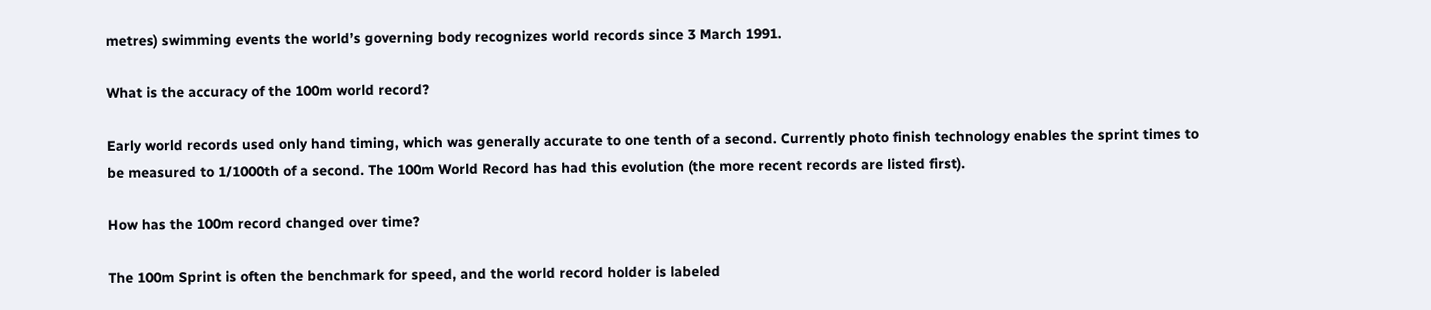metres) swimming events the world’s governing body recognizes world records since 3 March 1991.

What is the accuracy of the 100m world record?

Early world records used only hand timing, which was generally accurate to one tenth of a second. Currently photo finish technology enables the sprint times to be measured to 1/1000th of a second. The 100m World Record has had this evolution (the more recent records are listed first).

How has the 100m record changed over time?

The 100m Sprint is often the benchmark for speed, and the world record holder is labeled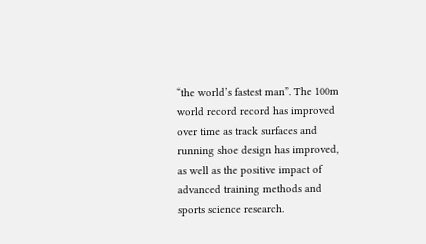“the world’s fastest man”. The 100m world record record has improved over time as track surfaces and running shoe design has improved, as well as the positive impact of advanced training methods and sports science research.